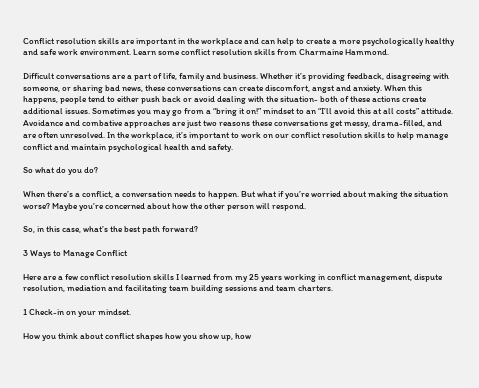Conflict resolution skills are important in the workplace and can help to create a more psychologically healthy and safe work environment. Learn some conflict resolution skills from Charmaine Hammond.

Difficult conversations are a part of life, family and business. Whether it’s providing feedback, disagreeing with someone, or sharing bad news, these conversations can create discomfort, angst and anxiety. When this happens, people tend to either push back or avoid dealing with the situation- both of these actions create additional issues. Sometimes you may go from a “bring it on!” mindset to an “I’ll avoid this at all costs” attitude. Avoidance and combative approaches are just two reasons these conversations get messy, drama-filled, and are often unresolved. In the workplace, it’s important to work on our conflict resolution skills to help manage conflict and maintain psychological health and safety.

So what do you do?

When there’s a conflict, a conversation needs to happen. But what if you’re worried about making the situation worse? Maybe you’re concerned about how the other person will respond.

So, in this case, what’s the best path forward?

3 Ways to Manage Conflict

Here are a few conflict resolution skills I learned from my 25 years working in conflict management, dispute resolution, mediation and facilitating team building sessions and team charters.

1 Check-in on your mindset.

How you think about conflict shapes how you show up, how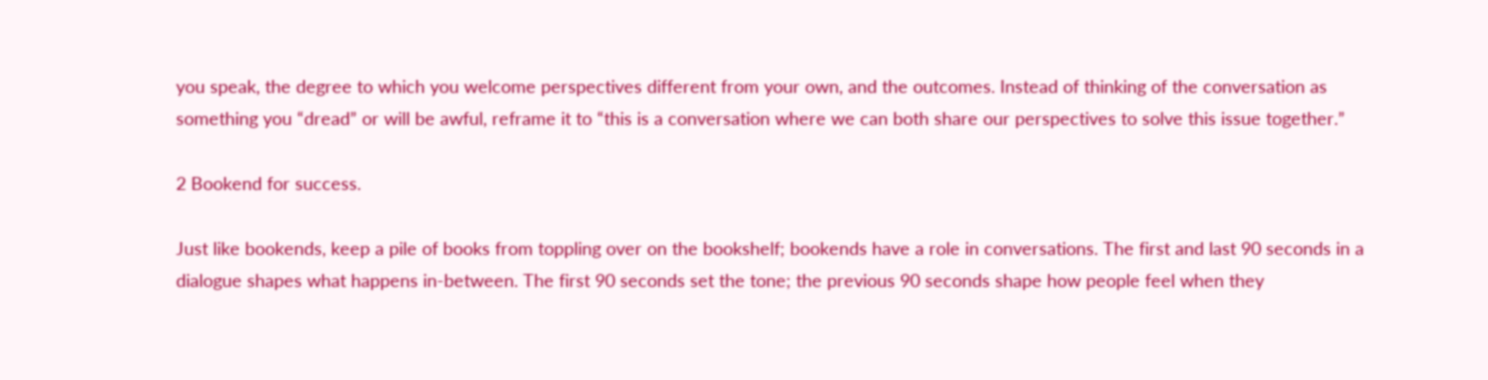you speak, the degree to which you welcome perspectives different from your own, and the outcomes. Instead of thinking of the conversation as something you “dread” or will be awful, reframe it to “this is a conversation where we can both share our perspectives to solve this issue together.”

2 Bookend for success.

Just like bookends, keep a pile of books from toppling over on the bookshelf; bookends have a role in conversations. The first and last 90 seconds in a dialogue shapes what happens in-between. The first 90 seconds set the tone; the previous 90 seconds shape how people feel when they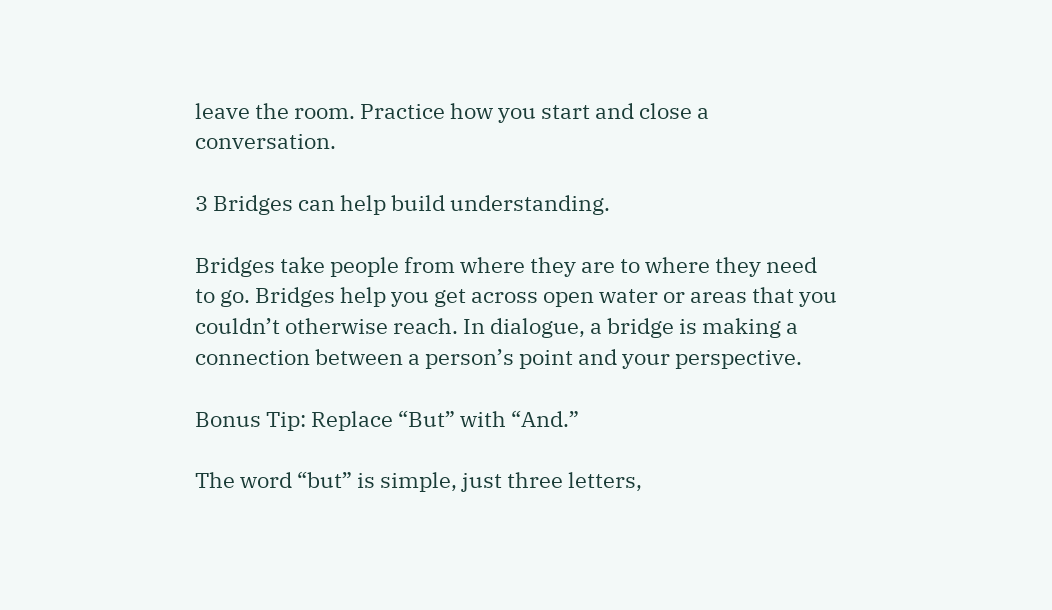leave the room. Practice how you start and close a conversation.

3 Bridges can help build understanding.

Bridges take people from where they are to where they need to go. Bridges help you get across open water or areas that you couldn’t otherwise reach. In dialogue, a bridge is making a connection between a person’s point and your perspective.

Bonus Tip: Replace “But” with “And.”

The word “but” is simple, just three letters,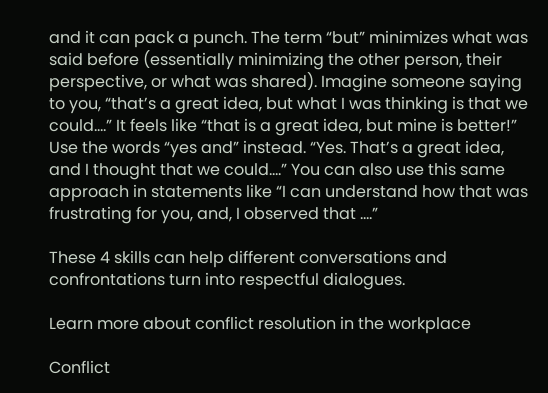and it can pack a punch. The term “but” minimizes what was said before (essentially minimizing the other person, their perspective, or what was shared). Imagine someone saying to you, “that’s a great idea, but what I was thinking is that we could….” It feels like “that is a great idea, but mine is better!” Use the words “yes and” instead. “Yes. That’s a great idea, and I thought that we could….” You can also use this same approach in statements like “I can understand how that was frustrating for you, and, I observed that ….”

These 4 skills can help different conversations and confrontations turn into respectful dialogues.

Learn more about conflict resolution in the workplace

Conflict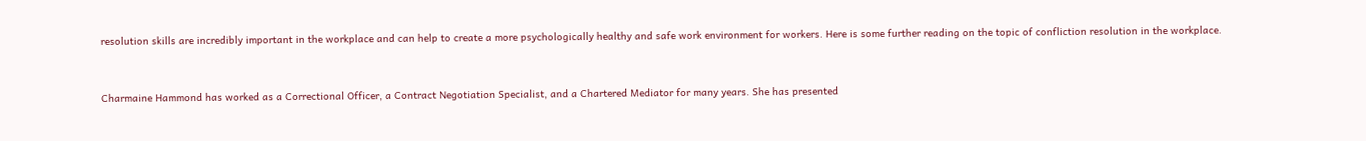resolution skills are incredibly important in the workplace and can help to create a more psychologically healthy and safe work environment for workers. Here is some further reading on the topic of confliction resolution in the workplace.


Charmaine Hammond has worked as a Correctional Officer, a Contract Negotiation Specialist, and a Chartered Mediator for many years. She has presented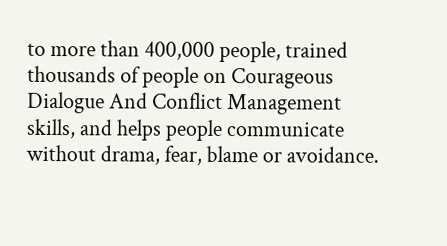to more than 400,000 people, trained thousands of people on Courageous Dialogue And Conflict Management skills, and helps people communicate without drama, fear, blame or avoidance.